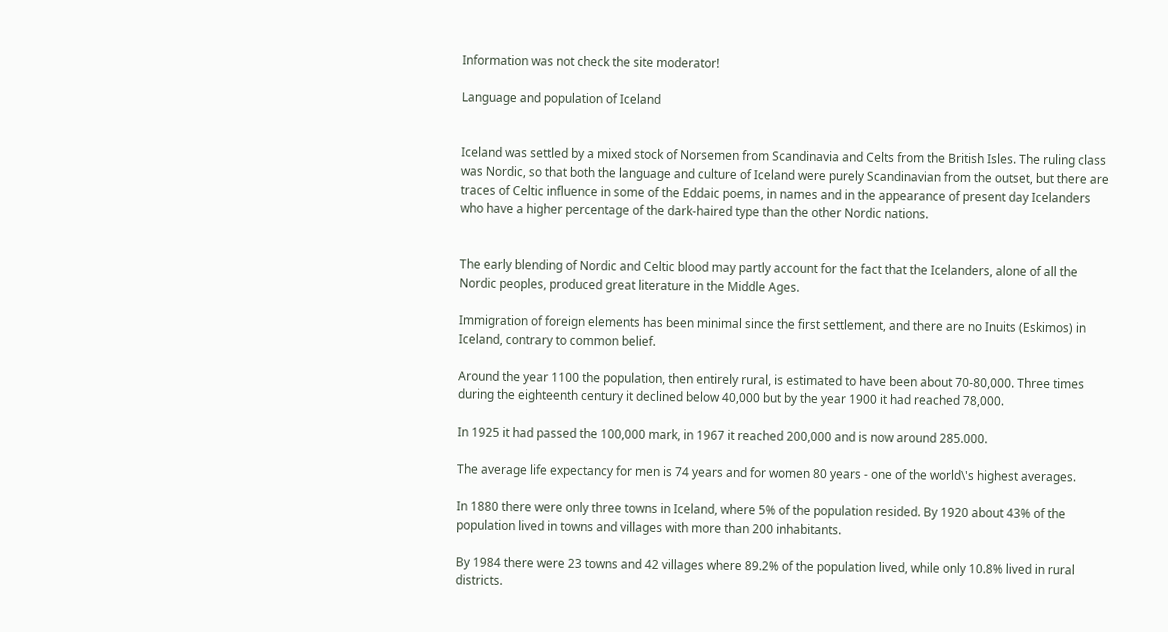Information was not check the site moderator!

Language and population of Iceland


Iceland was settled by a mixed stock of Norsemen from Scandinavia and Celts from the British Isles. The ruling class was Nordic, so that both the language and culture of Iceland were purely Scandinavian from the outset, but there are traces of Celtic influence in some of the Eddaic poems, in names and in the appearance of present day Icelanders who have a higher percentage of the dark-haired type than the other Nordic nations.


The early blending of Nordic and Celtic blood may partly account for the fact that the Icelanders, alone of all the Nordic peoples, produced great literature in the Middle Ages.

Immigration of foreign elements has been minimal since the first settlement, and there are no Inuits (Eskimos) in Iceland, contrary to common belief.

Around the year 1100 the population, then entirely rural, is estimated to have been about 70-80,000. Three times during the eighteenth century it declined below 40,000 but by the year 1900 it had reached 78,000.

In 1925 it had passed the 100,000 mark, in 1967 it reached 200,000 and is now around 285.000.

The average life expectancy for men is 74 years and for women 80 years - one of the world\'s highest averages.

In 1880 there were only three towns in Iceland, where 5% of the population resided. By 1920 about 43% of the population lived in towns and villages with more than 200 inhabitants.

By 1984 there were 23 towns and 42 villages where 89.2% of the population lived, while only 10.8% lived in rural districts.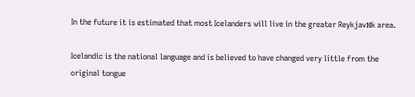In the future it is estimated that most Icelanders will live in the greater Reykjavнk area.

Icelandic is the national language and is believed to have changed very little from the original tongue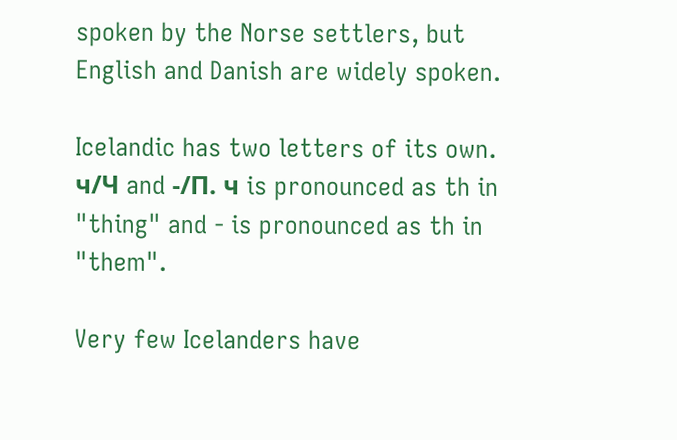spoken by the Norse settlers, but English and Danish are widely spoken.

Icelandic has two letters of its own. ч/Ч and -/П. ч is pronounced as th in "thing" and - is pronounced as th in "them".

Very few Icelanders have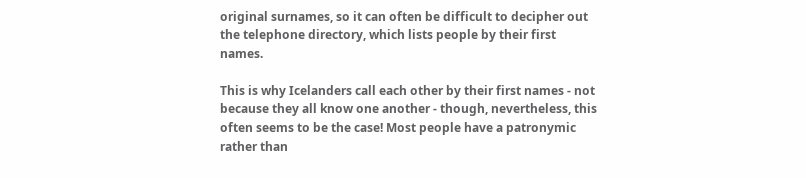original surnames, so it can often be difficult to decipher out the telephone directory, which lists people by their first names.

This is why Icelanders call each other by their first names - not because they all know one another - though, nevertheless, this often seems to be the case! Most people have a patronymic rather than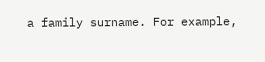a family surname. For example,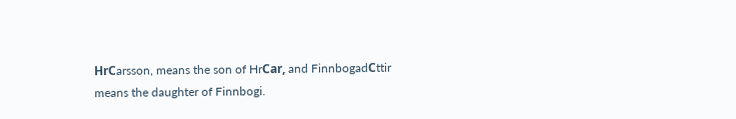HrСarsson, means the son of HrСar, and FinnbogadСttir means the daughter of Finnbogi.